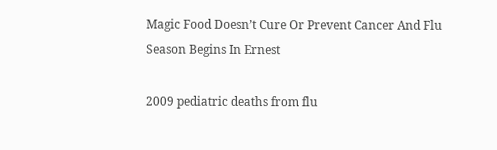Magic Food Doesn’t Cure Or Prevent Cancer And Flu Season Begins In Ernest

2009 pediatric deaths from flu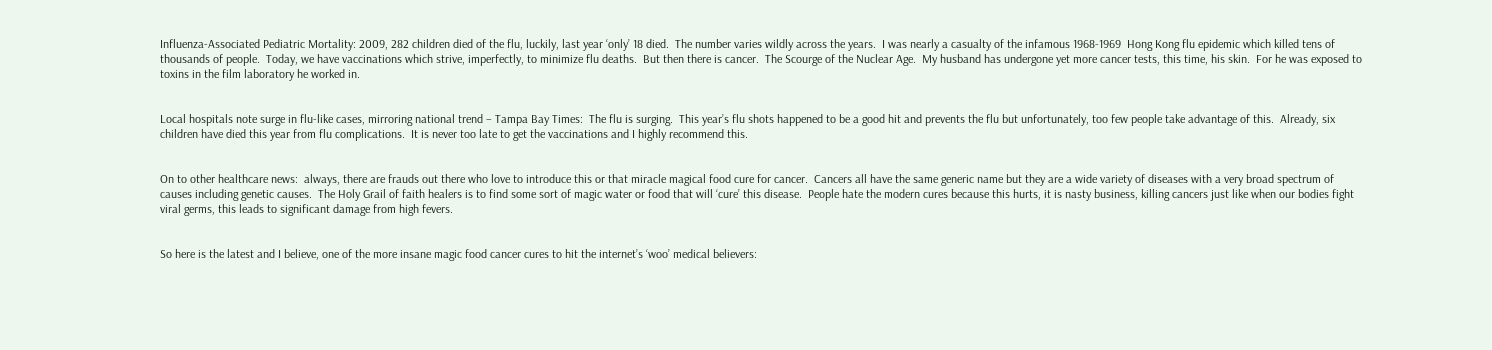Influenza-Associated Pediatric Mortality: 2009, 282 children died of the flu, luckily, last year ‘only’ 18 died.  The number varies wildly across the years.  I was nearly a casualty of the infamous 1968-1969  Hong Kong flu epidemic which killed tens of thousands of people.  Today, we have vaccinations which strive, imperfectly, to minimize flu deaths.  But then there is cancer.  The Scourge of the Nuclear Age.  My husband has undergone yet more cancer tests, this time, his skin.  For he was exposed to toxins in the film laboratory he worked in.


Local hospitals note surge in flu-like cases, mirroring national trend – Tampa Bay Times:  The flu is surging.  This year’s flu shots happened to be a good hit and prevents the flu but unfortunately, too few people take advantage of this.  Already, six children have died this year from flu complications.  It is never too late to get the vaccinations and I highly recommend this.


On to other healthcare news:  always, there are frauds out there who love to introduce this or that miracle magical food cure for cancer.  Cancers all have the same generic name but they are a wide variety of diseases with a very broad spectrum of causes including genetic causes.  The Holy Grail of faith healers is to find some sort of magic water or food that will ‘cure’ this disease.  People hate the modern cures because this hurts, it is nasty business, killing cancers just like when our bodies fight viral germs, this leads to significant damage from high fevers.


So here is the latest and I believe, one of the more insane magic food cancer cures to hit the internet’s ‘woo’ medical believers: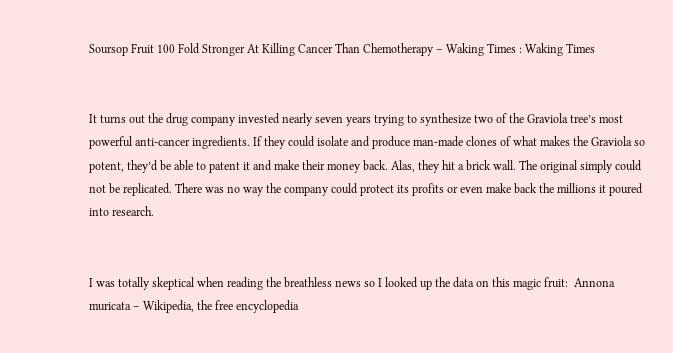Soursop Fruit 100 Fold Stronger At Killing Cancer Than Chemotherapy – Waking Times : Waking Times


It turns out the drug company invested nearly seven years trying to synthesize two of the Graviola tree’s most powerful anti-cancer ingredients. If they could isolate and produce man-made clones of what makes the Graviola so potent, they’d be able to patent it and make their money back. Alas, they hit a brick wall. The original simply could not be replicated. There was no way the company could protect its profits or even make back the millions it poured into research.


I was totally skeptical when reading the breathless news so I looked up the data on this magic fruit:  Annona muricata – Wikipedia, the free encyclopedia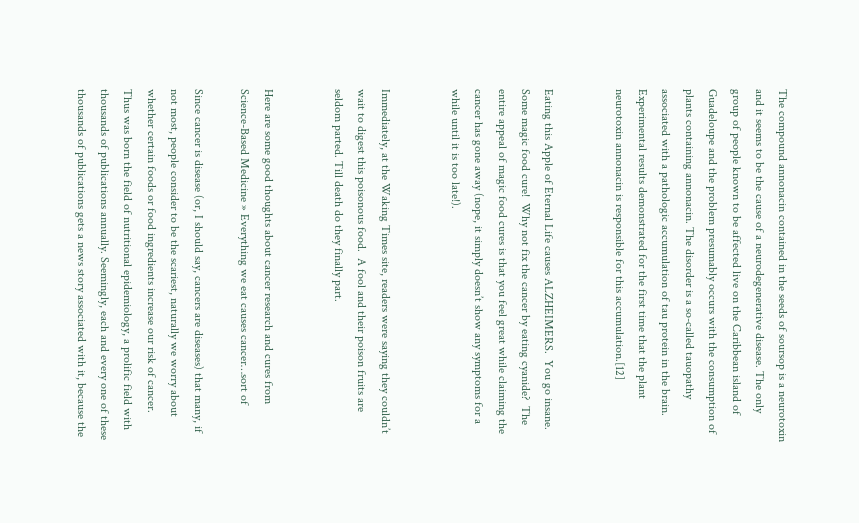The compound annonacin contained in the seeds of soursop is a neurotoxin and it seems to be the cause of a neurodegenerative disease. The only group of people known to be affected live on the Caribbean island of Guadeloupe and the problem presumably occurs with the consumption of plants containing annonacin. The disorder is a so-called tauopathy associated with a pathologic accumulation of tau protein in the brain. Experimental results demonstrated for the first time that the plant neurotoxin annonacin is responsible for this accumulation.[12]


Eating this Apple of Eternal Life causes ALZHEIMERS.  You go insane.  Some magic food cure!  Why not fix the cancer by eating cyanide?  The entire appeal of magic food cures is that you feel great while claiming the cancer has gone away (nope, it simply doesn’t show any symptoms for a while until it is too late!).


Immediately, at the Waking Times site, readers were saying they couldn’t wait to digest this poisonous food.  A fool and their poison fruits are seldom parted. Till death do they finally part.


Here are some good thoughts about cancer research and cures from Science-Based Medicine » Everything we eat causes cancer…sort of

Since cancer is disease (or, I should say, cancers are diseases) that many, if not most, people consider to be the scariest, naturally we worry about whether certain foods or food ingredients increase our risk of cancer.
Thus was born the field of nutritional epidemiology, a prolific field with thousands of publications annually. Seemingly, each and every one of these thousands of publications gets a news story associated with it, because the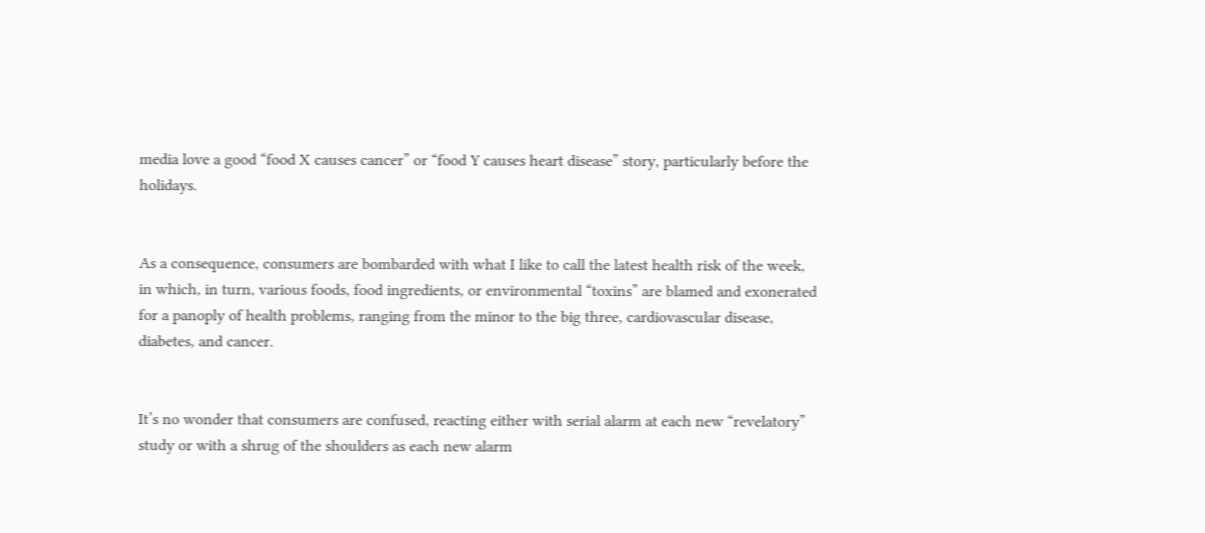media love a good “food X causes cancer” or “food Y causes heart disease” story, particularly before the holidays.


As a consequence, consumers are bombarded with what I like to call the latest health risk of the week, in which, in turn, various foods, food ingredients, or environmental “toxins” are blamed and exonerated for a panoply of health problems, ranging from the minor to the big three, cardiovascular disease, diabetes, and cancer.


It’s no wonder that consumers are confused, reacting either with serial alarm at each new “revelatory” study or with a shrug of the shoulders as each new alarm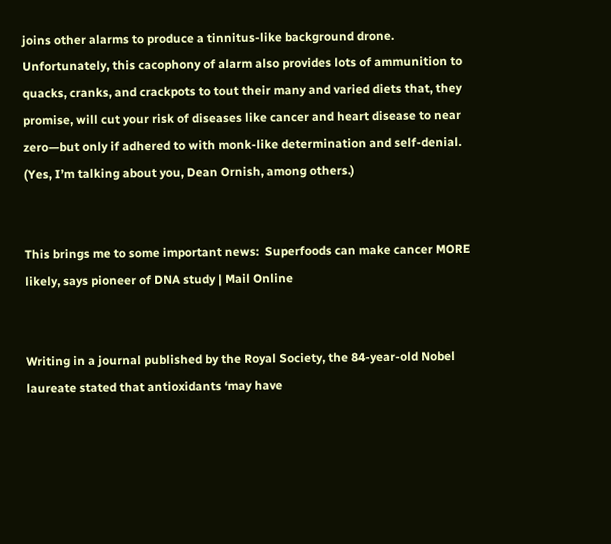joins other alarms to produce a tinnitus-like background drone. Unfortunately, this cacophony of alarm also provides lots of ammunition to quacks, cranks, and crackpots to tout their many and varied diets that, they promise, will cut your risk of diseases like cancer and heart disease to near zero—but only if adhered to with monk-like determination and self-denial. (Yes, I’m talking about you, Dean Ornish, among others.)


This brings me to some important news:  Superfoods can make cancer MORE likely, says pioneer of DNA study | Mail Online


Writing in a journal published by the Royal Society, the 84-year-old Nobel laureate stated that antioxidants ‘may have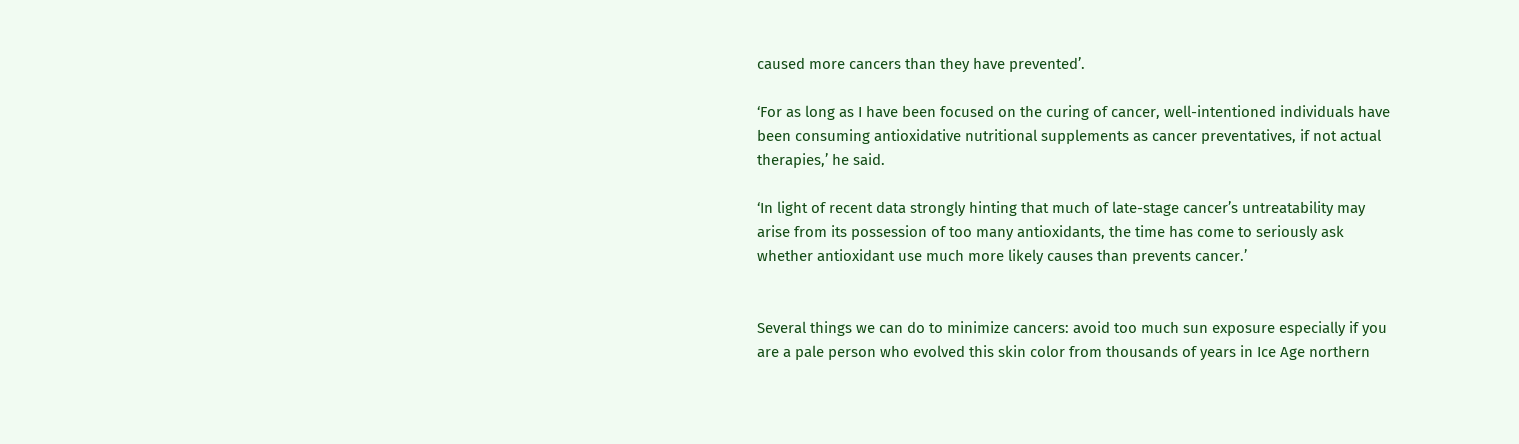caused more cancers than they have prevented’.

‘For as long as I have been focused on the curing of cancer, well-intentioned individuals have been consuming antioxidative nutritional supplements as cancer preventatives, if not actual therapies,’ he said.

‘In light of recent data strongly hinting that much of late-stage cancer’s untreatability may arise from its possession of too many antioxidants, the time has come to seriously ask whether antioxidant use much more likely causes than prevents cancer.’


Several things we can do to minimize cancers: avoid too much sun exposure especially if you are a pale person who evolved this skin color from thousands of years in Ice Age northern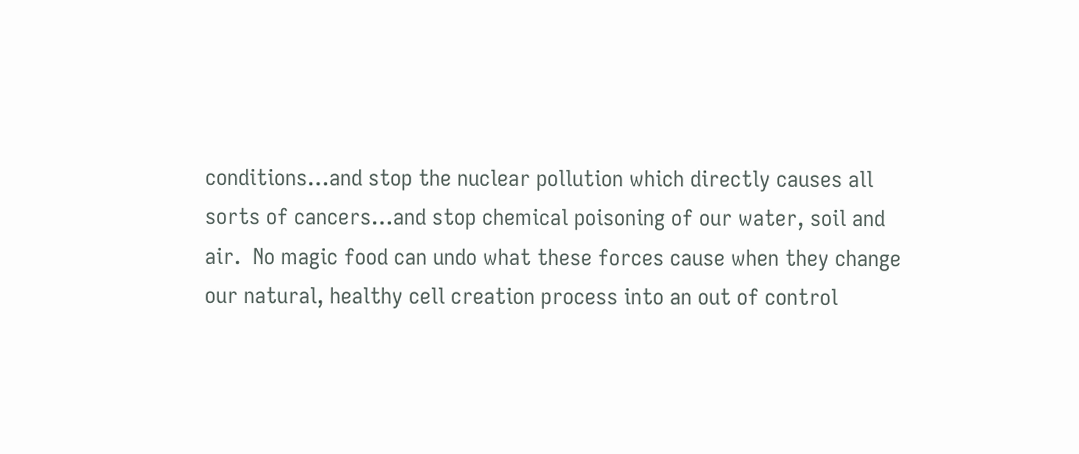conditions…and stop the nuclear pollution which directly causes all sorts of cancers…and stop chemical poisoning of our water, soil and air.  No magic food can undo what these forces cause when they change our natural, healthy cell creation process into an out of control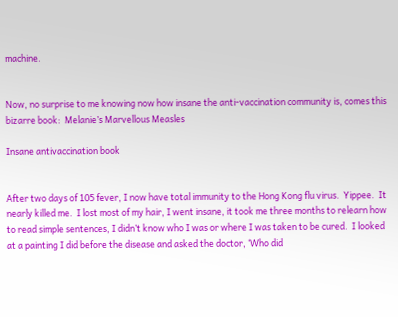machine.


Now, no surprise to me knowing now how insane the anti-vaccination community is, comes this bizarre book:  Melanie’s Marvellous Measles

Insane antivaccination book


After two days of 105 fever, I now have total immunity to the Hong Kong flu virus.  Yippee.  It nearly killed me.  I lost most of my hair, I went insane, it took me three months to relearn how to read simple sentences, I didn’t know who I was or where I was taken to be cured.  I looked at a painting I did before the disease and asked the doctor, ‘Who did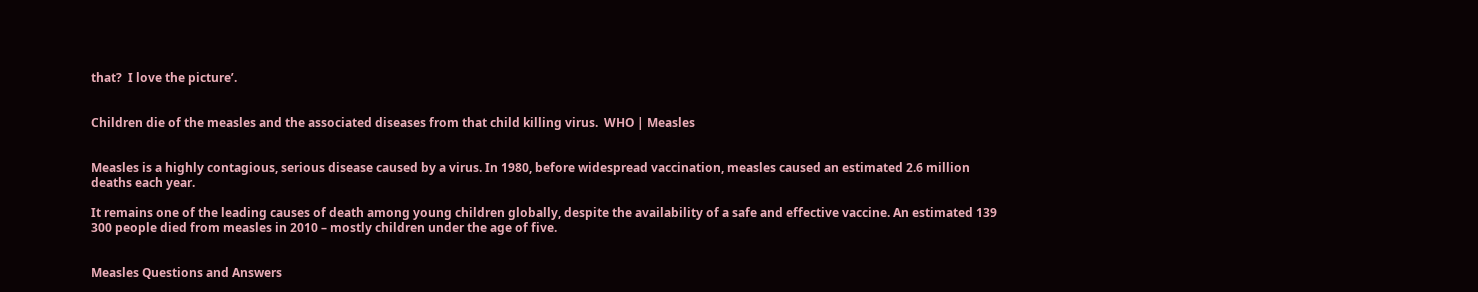that?  I love the picture’.


Children die of the measles and the associated diseases from that child killing virus.  WHO | Measles


Measles is a highly contagious, serious disease caused by a virus. In 1980, before widespread vaccination, measles caused an estimated 2.6 million deaths each year.

It remains one of the leading causes of death among young children globally, despite the availability of a safe and effective vaccine. An estimated 139 300 people died from measles in 2010 – mostly children under the age of five.


Measles Questions and Answers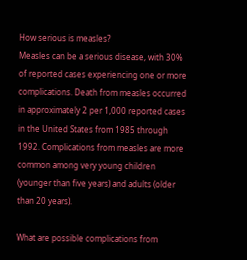How serious is measles?
Measles can be a serious disease, with 30% of reported cases experiencing one or more complications. Death from measles occurred in approximately 2 per 1,000 reported cases in the United States from 1985 through 1992. Complications from measles are more common among very young children (younger than five years) and adults (older than 20 years).

What are possible complications from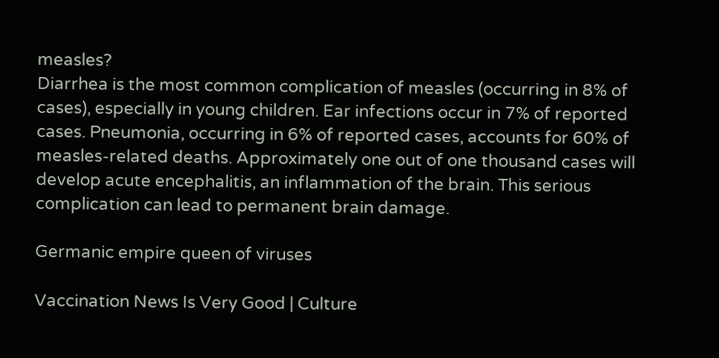measles?
Diarrhea is the most common complication of measles (occurring in 8% of cases), especially in young children. Ear infections occur in 7% of reported cases. Pneumonia, occurring in 6% of reported cases, accounts for 60% of measles-related deaths. Approximately one out of one thousand cases will develop acute encephalitis, an inflammation of the brain. This serious complication can lead to permanent brain damage.

Germanic empire queen of viruses

Vaccination News Is Very Good | Culture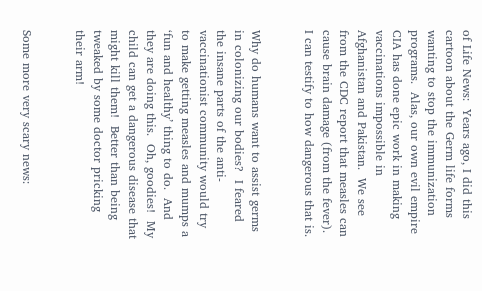of Life News:  Years ago, I did this cartoon about the Germ life forms wanting to stop the immunization programs.  Alas, our own evil empire CIA has done epic work in making vaccinations impossible in Afghanistan and Pakistan.  We see from the CDC report that measles can cause brain damage (from the fever).  I can testify to how dangerous that is.


Why do humans want to assist germs in colonizing our bodies?  I feared the insane parts of the anti-vaccinationist community would try to make getting measles and mumps a ‘fun and healthy’ thing to do.  And they are doing this.  Oh, goodies!  My child can get a dangerous disease that might kill them!  Better than being tweaked by some doctor pricking their arm!


Some more very scary news: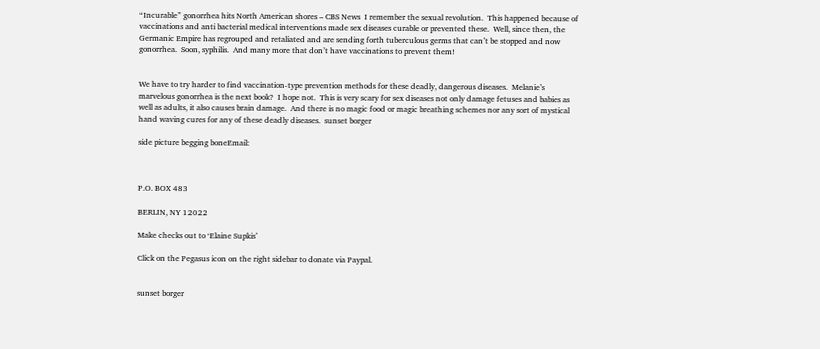“Incurable” gonorrhea hits North American shores – CBS News  I remember the sexual revolution.  This happened because of vaccinations and anti bacterial medical interventions made sex diseases curable or prevented these.  Well, since then, the Germanic Empire has regrouped and retaliated and are sending forth tuberculous germs that can’t be stopped and now gonorrhea.  Soon, syphilis.  And many more that don’t have vaccinations to prevent them!


We have to try harder to find vaccination-type prevention methods for these deadly, dangerous diseases.  Melanie’s marvelous gonorrhea is the next book?  I hope not.  This is very scary for sex diseases not only damage fetuses and babies as well as adults, it also causes brain damage.  And there is no magic food or magic breathing schemes nor any sort of mystical hand waving cures for any of these deadly diseases.  sunset borger

side picture begging boneEmail:



P.O. BOX 483

BERLIN, NY 12022

Make checks out to ‘Elaine Supkis’

Click on the Pegasus icon on the right sidebar to donate via Paypal.


sunset borger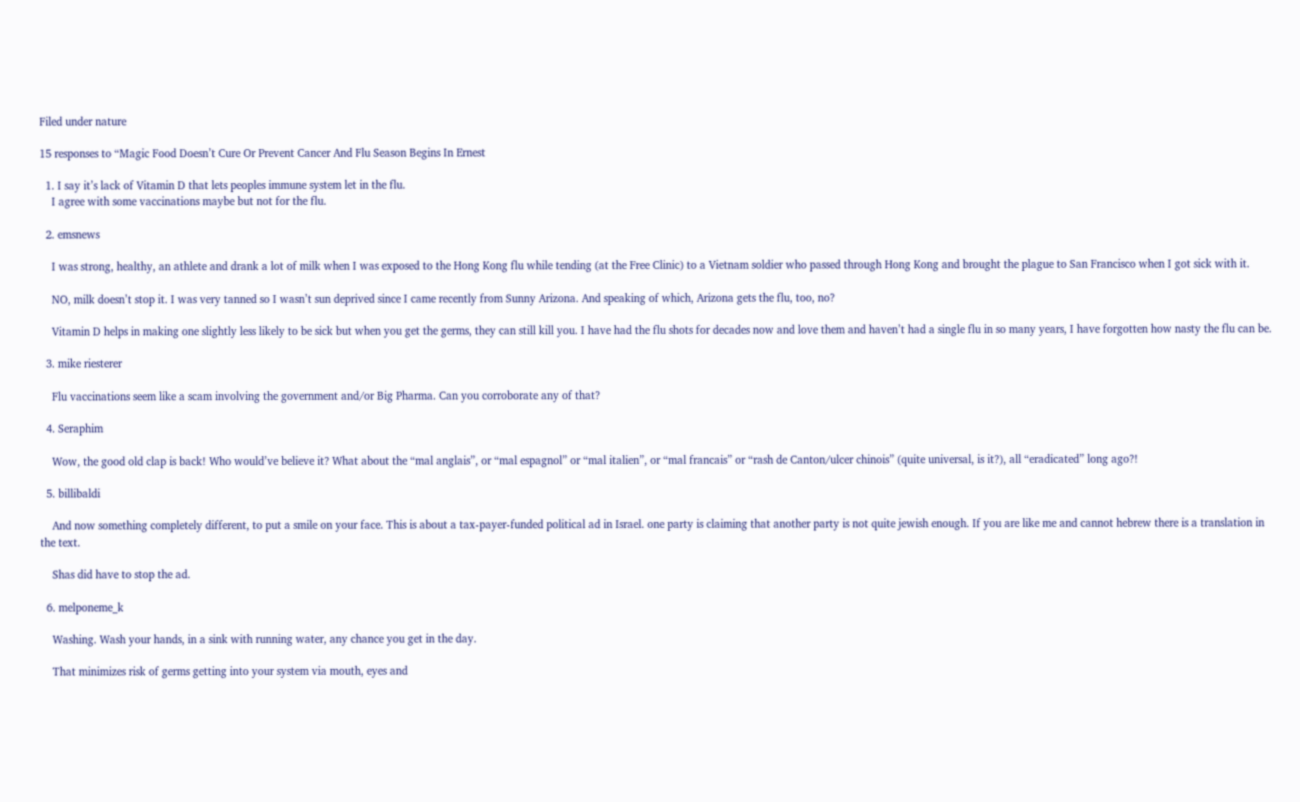Filed under nature

15 responses to “Magic Food Doesn’t Cure Or Prevent Cancer And Flu Season Begins In Ernest

  1. I say it’s lack of Vitamin D that lets peoples immune system let in the flu.
    I agree with some vaccinations maybe but not for the flu.

  2. emsnews

    I was strong, healthy, an athlete and drank a lot of milk when I was exposed to the Hong Kong flu while tending (at the Free Clinic) to a Vietnam soldier who passed through Hong Kong and brought the plague to San Francisco when I got sick with it.

    NO, milk doesn’t stop it. I was very tanned so I wasn’t sun deprived since I came recently from Sunny Arizona. And speaking of which, Arizona gets the flu, too, no?

    Vitamin D helps in making one slightly less likely to be sick but when you get the germs, they can still kill you. I have had the flu shots for decades now and love them and haven’t had a single flu in so many years, I have forgotten how nasty the flu can be.

  3. mike riesterer

    Flu vaccinations seem like a scam involving the government and/or Big Pharma. Can you corroborate any of that?

  4. Seraphim

    Wow, the good old clap is back! Who would’ve believe it? What about the “mal anglais”, or “mal espagnol” or “mal italien”, or “mal francais” or “rash de Canton/ulcer chinois” (quite universal, is it?), all “eradicated” long ago?!

  5. billibaldi

    And now something completely different, to put a smile on your face. This is about a tax-payer-funded political ad in Israel. one party is claiming that another party is not quite jewish enough. If you are like me and cannot hebrew there is a translation in the text.

    Shas did have to stop the ad.

  6. melponeme_k

    Washing. Wash your hands, in a sink with running water, any chance you get in the day.

    That minimizes risk of germs getting into your system via mouth, eyes and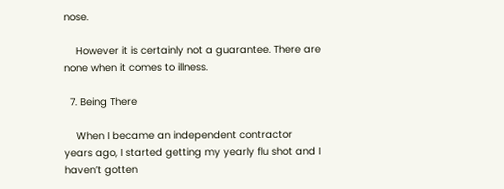nose.

    However it is certainly not a guarantee. There are none when it comes to illness.

  7. Being There

    When I became an independent contractor years ago, I started getting my yearly flu shot and I haven’t gotten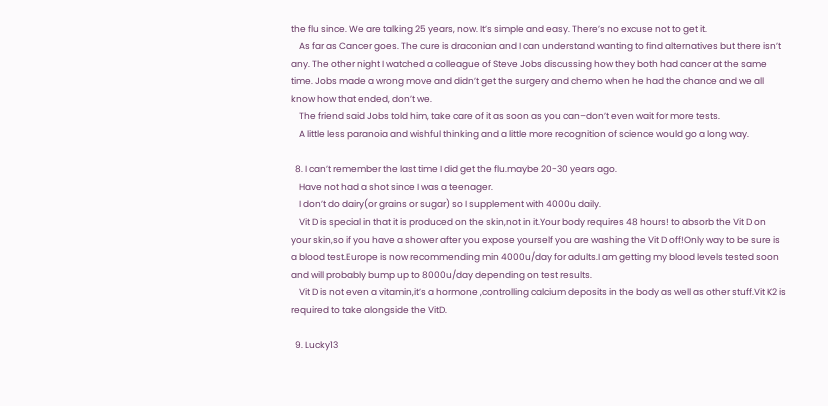the flu since. We are talking 25 years, now. It’s simple and easy. There’s no excuse not to get it.
    As far as Cancer goes. The cure is draconian and I can understand wanting to find alternatives but there isn’t any. The other night I watched a colleague of Steve Jobs discussing how they both had cancer at the same time. Jobs made a wrong move and didn’t get the surgery and chemo when he had the chance and we all know how that ended, don’t we.
    The friend said Jobs told him, take care of it as soon as you can–don’t even wait for more tests.
    A little less paranoia and wishful thinking and a little more recognition of science would go a long way.

  8. I can’t remember the last time I did get the flu.maybe 20-30 years ago.
    Have not had a shot since I was a teenager.
    I don’t do dairy(or grains or sugar) so I supplement with 4000u daily.
    Vit D is special in that it is produced on the skin,not in it.Your body requires 48 hours! to absorb the Vit D on your skin,so if you have a shower after you expose yourself you are washing the Vit D off!Only way to be sure is a blood test.Europe is now recommending min 4000u/day for adults.I am getting my blood levels tested soon and will probably bump up to 8000u/day depending on test results.
    Vit D is not even a vitamin,it’s a hormone ,controlling calcium deposits in the body as well as other stuff.Vit K2 is required to take alongside the VitD.

  9. Lucky13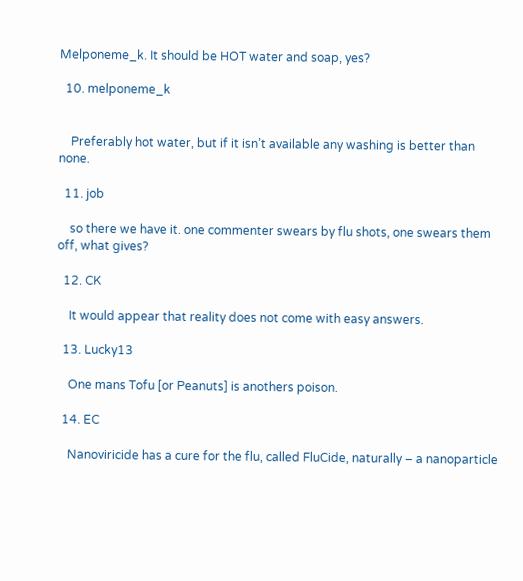Melponeme_k. It should be HOT water and soap, yes?

  10. melponeme_k


    Preferably hot water, but if it isn’t available any washing is better than none.

  11. job

    so there we have it. one commenter swears by flu shots, one swears them off, what gives?

  12. CK

    It would appear that reality does not come with easy answers.

  13. Lucky13

    One mans Tofu [or Peanuts] is anothers poison.

  14. EC

    Nanoviricide has a cure for the flu, called FluCide, naturally – a nanoparticle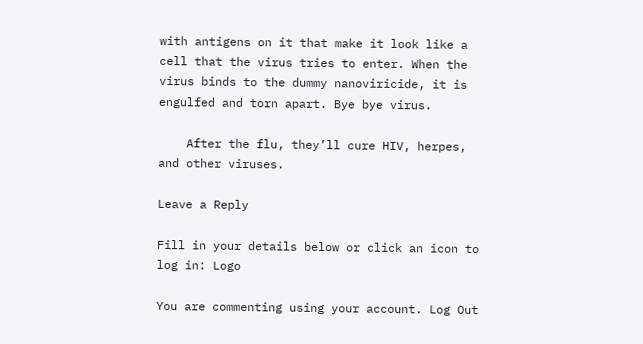with antigens on it that make it look like a cell that the virus tries to enter. When the virus binds to the dummy nanoviricide, it is engulfed and torn apart. Bye bye virus.

    After the flu, they’ll cure HIV, herpes, and other viruses.

Leave a Reply

Fill in your details below or click an icon to log in: Logo

You are commenting using your account. Log Out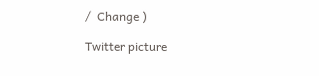/  Change )

Twitter picture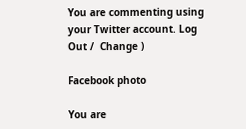You are commenting using your Twitter account. Log Out /  Change )

Facebook photo

You are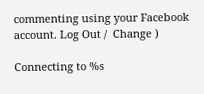commenting using your Facebook account. Log Out /  Change )

Connecting to %s